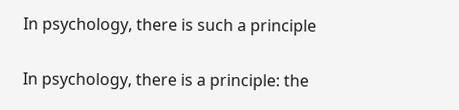In psychology, there is such a principle

In psychology, there is a principle: the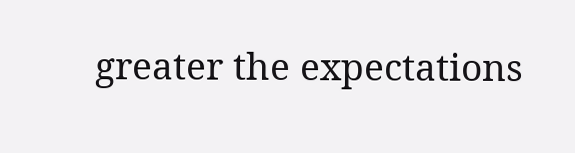greater the expectations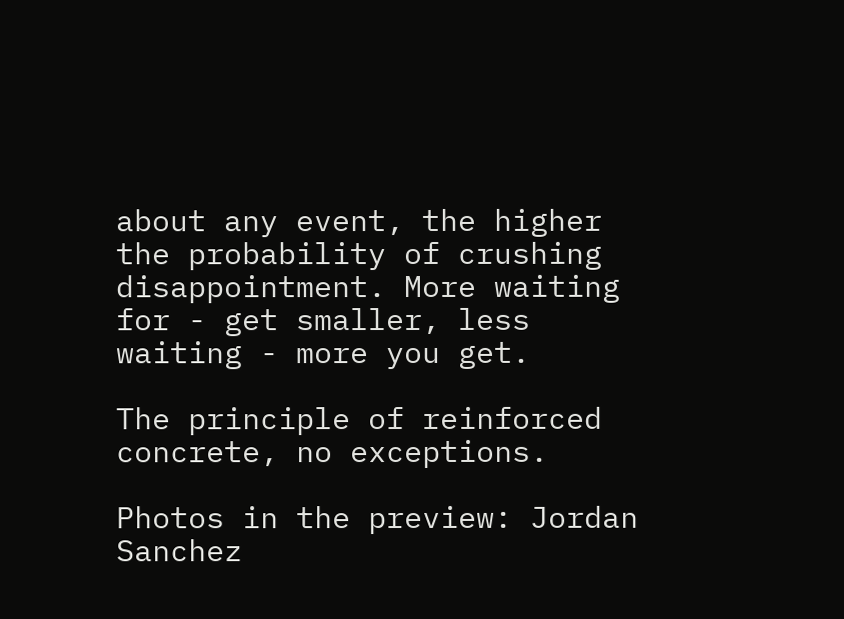about any event, the higher the probability of crushing disappointment. More waiting for - get smaller, less waiting - more you get.

The principle of reinforced concrete, no exceptions.

Photos in the preview: Jordan Sanchez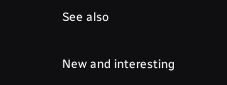See also

New and interesting